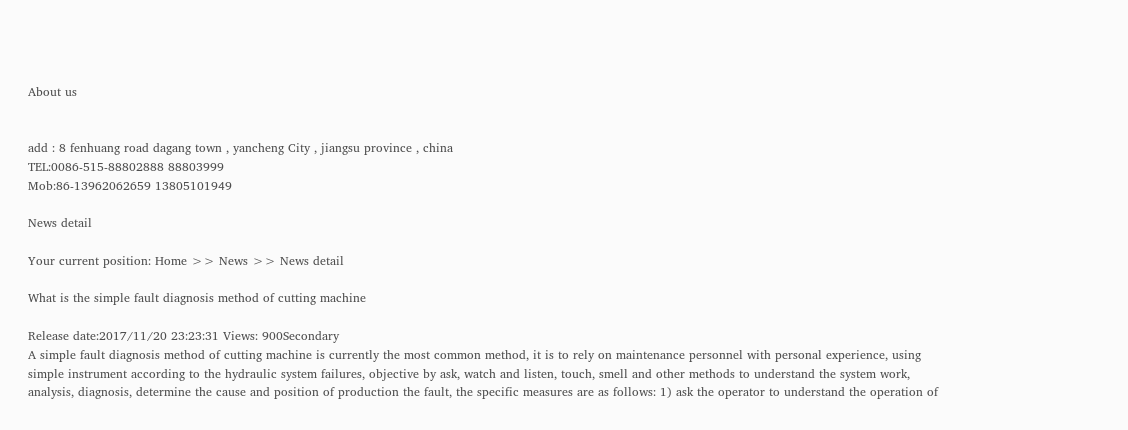About us


add : 8 fenhuang road dagang town , yancheng City , jiangsu province , china
TEL:0086-515-88802888 88803999
Mob:86-13962062659 13805101949

News detail

Your current position: Home >> News >> News detail

What is the simple fault diagnosis method of cutting machine

Release date:2017/11/20 23:23:31 Views: 900Secondary
A simple fault diagnosis method of cutting machine is currently the most common method, it is to rely on maintenance personnel with personal experience, using simple instrument according to the hydraulic system failures, objective by ask, watch and listen, touch, smell and other methods to understand the system work, analysis, diagnosis, determine the cause and position of production the fault, the specific measures are as follows: 1) ask the operator to understand the operation of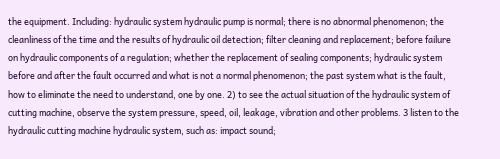the equipment. Including: hydraulic system hydraulic pump is normal; there is no abnormal phenomenon; the cleanliness of the time and the results of hydraulic oil detection; filter cleaning and replacement; before failure on hydraulic components of a regulation; whether the replacement of sealing components; hydraulic system before and after the fault occurred and what is not a normal phenomenon; the past system what is the fault, how to eliminate the need to understand, one by one. 2) to see the actual situation of the hydraulic system of cutting machine, observe the system pressure, speed, oil, leakage, vibration and other problems. 3 listen to the hydraulic cutting machine hydraulic system, such as: impact sound;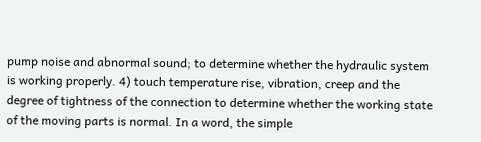pump noise and abnormal sound; to determine whether the hydraulic system is working properly. 4) touch temperature rise, vibration, creep and the degree of tightness of the connection to determine whether the working state of the moving parts is normal. In a word, the simple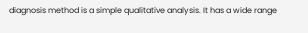diagnosis method is a simple qualitative analysis. It has a wide range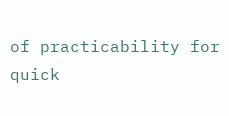of practicability for quick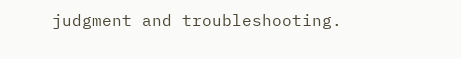judgment and troubleshooting.